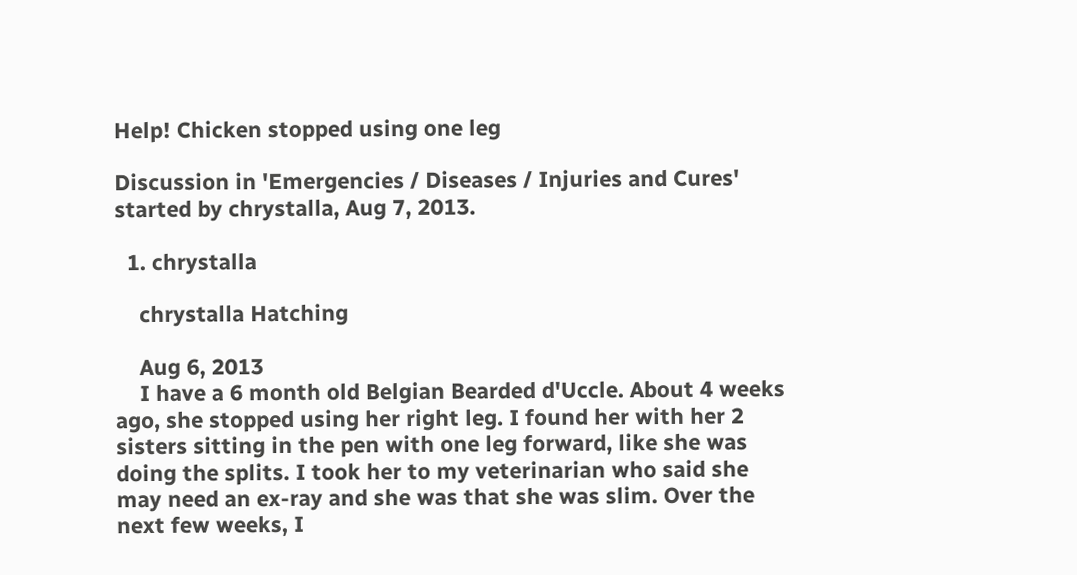Help! Chicken stopped using one leg

Discussion in 'Emergencies / Diseases / Injuries and Cures' started by chrystalla, Aug 7, 2013.

  1. chrystalla

    chrystalla Hatching

    Aug 6, 2013
    I have a 6 month old Belgian Bearded d'Uccle. About 4 weeks ago, she stopped using her right leg. I found her with her 2 sisters sitting in the pen with one leg forward, like she was doing the splits. I took her to my veterinarian who said she may need an ex-ray and she was that she was slim. Over the next few weeks, I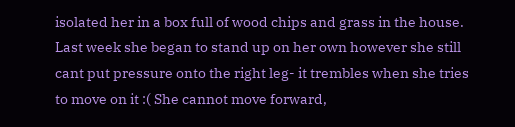isolated her in a box full of wood chips and grass in the house. Last week she began to stand up on her own however she still cant put pressure onto the right leg- it trembles when she tries to move on it :( She cannot move forward,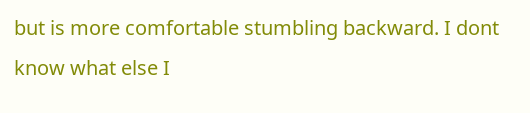but is more comfortable stumbling backward. I dont know what else I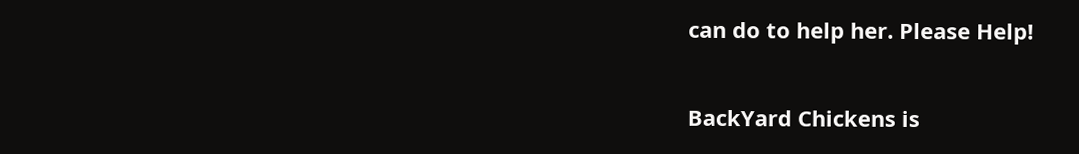can do to help her. Please Help!

BackYard Chickens is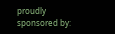proudly sponsored by: